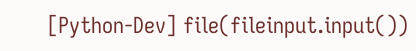[Python-Dev] file(fileinput.input())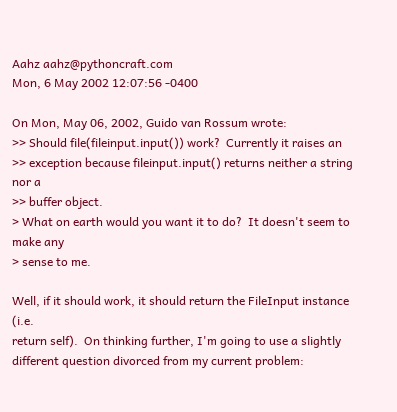Aahz aahz@pythoncraft.com
Mon, 6 May 2002 12:07:56 -0400

On Mon, May 06, 2002, Guido van Rossum wrote:
>> Should file(fileinput.input()) work?  Currently it raises an
>> exception because fileinput.input() returns neither a string nor a
>> buffer object.
> What on earth would you want it to do?  It doesn't seem to make any
> sense to me.

Well, if it should work, it should return the FileInput instance (i.e.
return self).  On thinking further, I'm going to use a slightly
different question divorced from my current problem: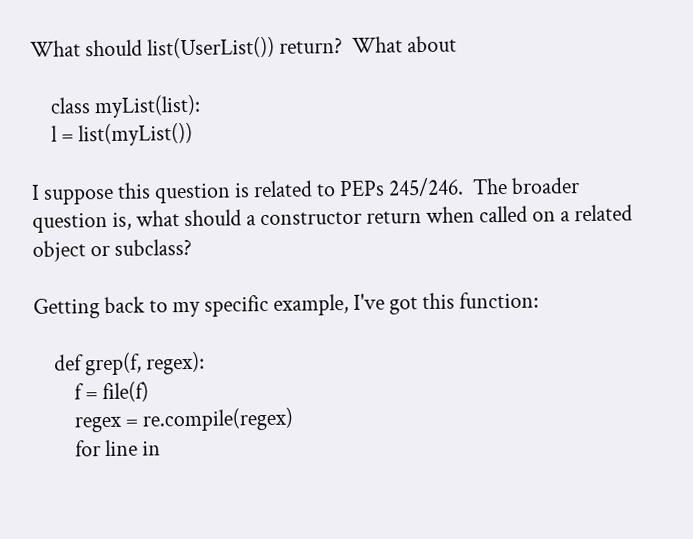What should list(UserList()) return?  What about

    class myList(list):
    l = list(myList())

I suppose this question is related to PEPs 245/246.  The broader
question is, what should a constructor return when called on a related
object or subclass?

Getting back to my specific example, I've got this function:

    def grep(f, regex):
        f = file(f)
        regex = re.compile(regex)
        for line in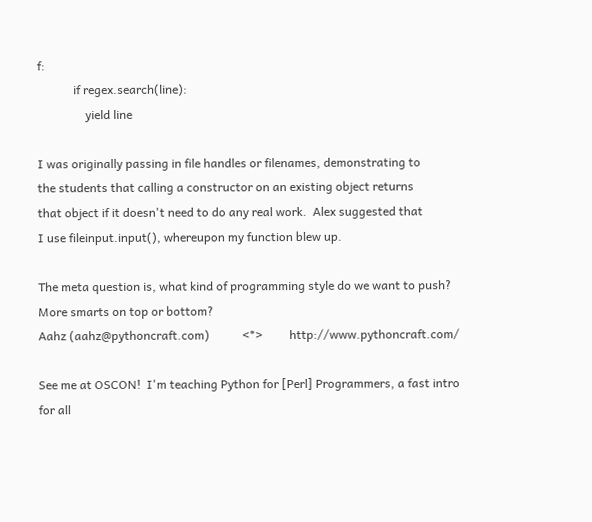f:
            if regex.search(line):
                yield line

I was originally passing in file handles or filenames, demonstrating to
the students that calling a constructor on an existing object returns
that object if it doesn't need to do any real work.  Alex suggested that
I use fileinput.input(), whereupon my function blew up.

The meta question is, what kind of programming style do we want to push?
More smarts on top or bottom?
Aahz (aahz@pythoncraft.com)           <*>         http://www.pythoncraft.com/

See me at OSCON!  I'm teaching Python for [Perl] Programmers, a fast intro
for all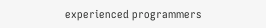experienced programmers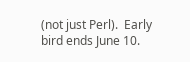(not just Perl).  Early bird ends June 10.